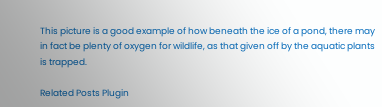This picture is a good example of how beneath the ice of a pond, there may in fact be plenty of oxygen for wildlife, as that given off by the aquatic plants is trapped.

Related Posts Plugin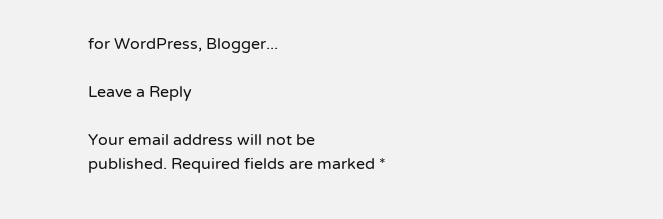for WordPress, Blogger...

Leave a Reply

Your email address will not be published. Required fields are marked *